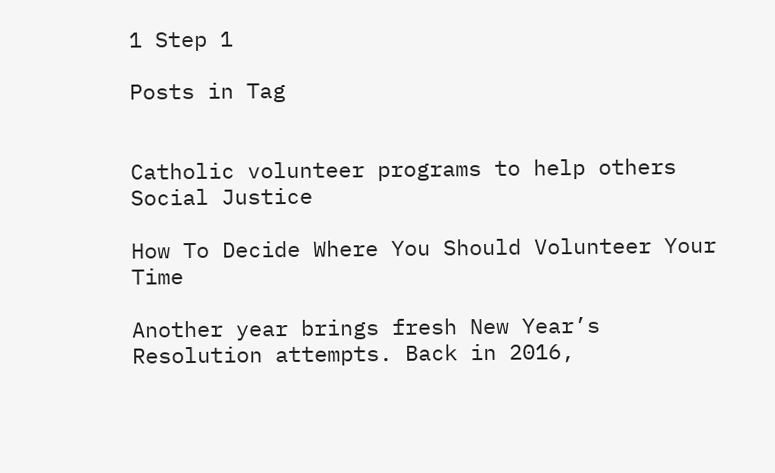1 Step 1

Posts in Tag


Catholic volunteer programs to help others
Social Justice

How To Decide Where You Should Volunteer Your Time

Another year brings fresh New Year’s Resolution attempts. Back in 2016,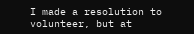I made a resolution to volunteer, but at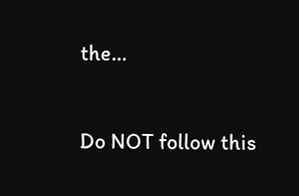the…

Do NOT follow this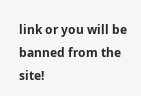link or you will be banned from the site!